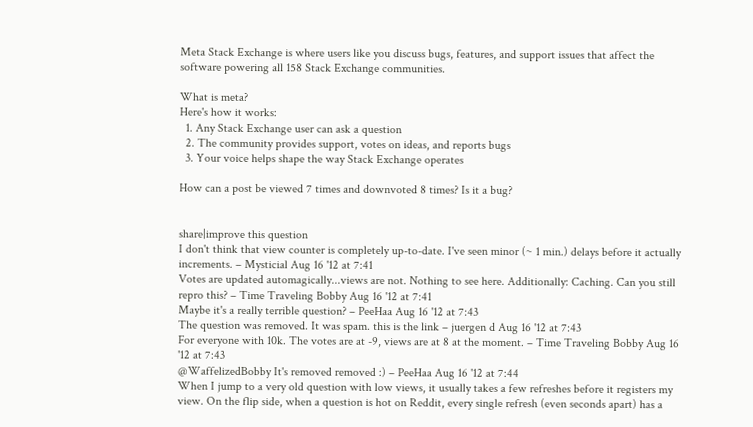Meta Stack Exchange is where users like you discuss bugs, features, and support issues that affect the software powering all 158 Stack Exchange communities.

What is meta?
Here's how it works:
  1. Any Stack Exchange user can ask a question
  2. The community provides support, votes on ideas, and reports bugs
  3. Your voice helps shape the way Stack Exchange operates

How can a post be viewed 7 times and downvoted 8 times? Is it a bug?


share|improve this question
I don't think that view counter is completely up-to-date. I've seen minor (~ 1 min.) delays before it actually increments. – Mysticial Aug 16 '12 at 7:41
Votes are updated automagically...views are not. Nothing to see here. Additionally: Caching. Can you still repro this? – Time Traveling Bobby Aug 16 '12 at 7:41
Maybe it's a really terrible question? – PeeHaa Aug 16 '12 at 7:43
The question was removed. It was spam. this is the link – juergen d Aug 16 '12 at 7:43
For everyone with 10k. The votes are at -9, views are at 8 at the moment. – Time Traveling Bobby Aug 16 '12 at 7:43
@WaffelizedBobby It's removed removed :) – PeeHaa Aug 16 '12 at 7:44
When I jump to a very old question with low views, it usually takes a few refreshes before it registers my view. On the flip side, when a question is hot on Reddit, every single refresh (even seconds apart) has a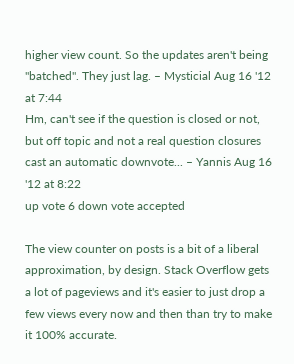higher view count. So the updates aren't being "batched". They just lag. – Mysticial Aug 16 '12 at 7:44
Hm, can't see if the question is closed or not, but off topic and not a real question closures cast an automatic downvote... – Yannis Aug 16 '12 at 8:22
up vote 6 down vote accepted

The view counter on posts is a bit of a liberal approximation, by design. Stack Overflow gets a lot of pageviews and it's easier to just drop a few views every now and then than try to make it 100% accurate.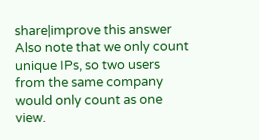share|improve this answer
Also note that we only count unique IPs, so two users from the same company would only count as one view.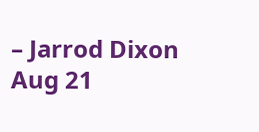– Jarrod Dixon Aug 21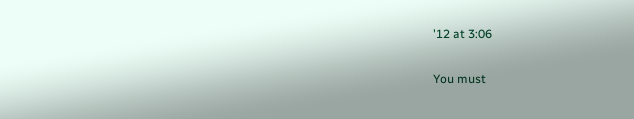'12 at 3:06

You must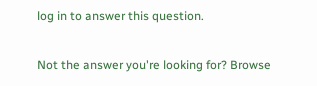log in to answer this question.

Not the answer you're looking for? Browse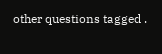other questions tagged .